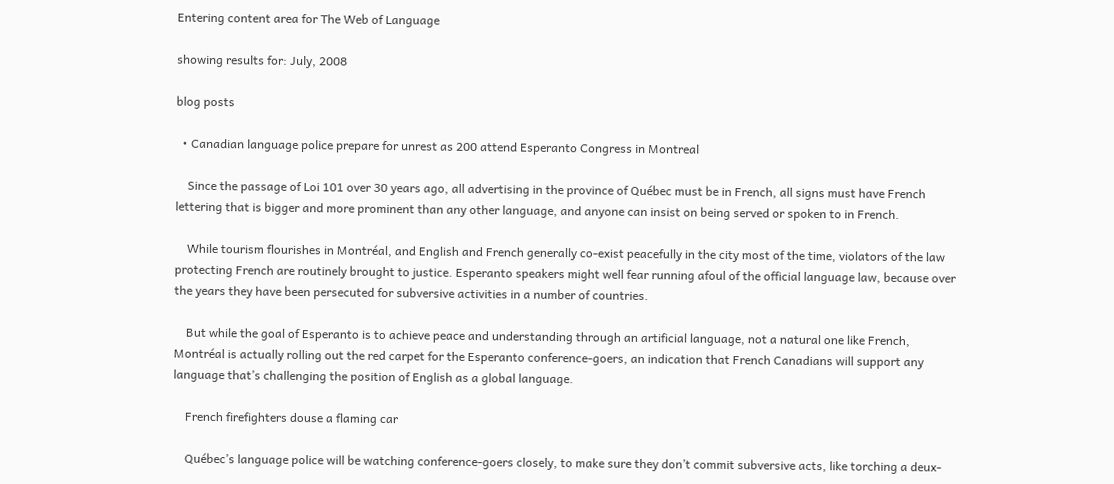Entering content area for The Web of Language

showing results for: July, 2008

blog posts

  • Canadian language police prepare for unrest as 200 attend Esperanto Congress in Montreal

    Since the passage of Loi 101 over 30 years ago, all advertising in the province of Québec must be in French, all signs must have French lettering that is bigger and more prominent than any other language, and anyone can insist on being served or spoken to in French.

    While tourism flourishes in Montréal, and English and French generally co-exist peacefully in the city most of the time, violators of the law protecting French are routinely brought to justice. Esperanto speakers might well fear running afoul of the official language law, because over the years they have been persecuted for subversive activities in a number of countries.

    But while the goal of Esperanto is to achieve peace and understanding through an artificial language, not a natural one like French, Montréal is actually rolling out the red carpet for the Esperanto conference-goers, an indication that French Canadians will support any language that’s challenging the position of English as a global language.

    French firefighters douse a flaming car

    Québec’s language police will be watching conference-goers closely, to make sure they don’t commit subversive acts, like torching a deux-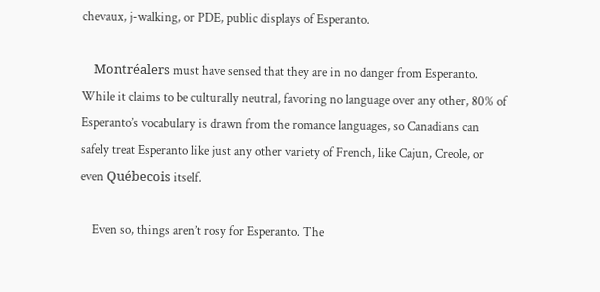chevaux, j-walking, or PDE, public displays of Esperanto.

    Montréalers must have sensed that they are in no danger from Esperanto. While it claims to be culturally neutral, favoring no language over any other, 80% of Esperanto’s vocabulary is drawn from the romance languages, so Canadians can safely treat Esperanto like just any other variety of French, like Cajun, Creole, or even Québecois itself.

    Even so, things aren’t rosy for Esperanto. The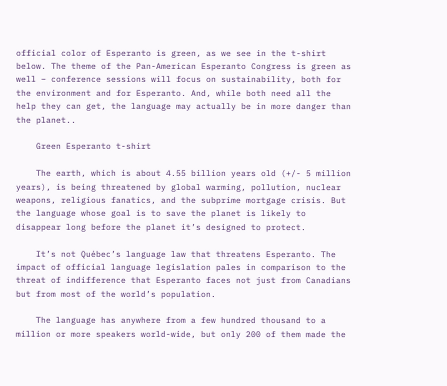official color of Esperanto is green, as we see in the t-shirt below. The theme of the Pan-American Esperanto Congress is green as well – conference sessions will focus on sustainability, both for the environment and for Esperanto. And, while both need all the help they can get, the language may actually be in more danger than the planet..

    Green Esperanto t-shirt

    The earth, which is about 4.55 billion years old (+/- 5 million years), is being threatened by global warming, pollution, nuclear weapons, religious fanatics, and the subprime mortgage crisis. But the language whose goal is to save the planet is likely to disappear long before the planet it’s designed to protect.

    It’s not Québec’s language law that threatens Esperanto. The impact of official language legislation pales in comparison to the threat of indifference that Esperanto faces not just from Canadians but from most of the world’s population.

    The language has anywhere from a few hundred thousand to a million or more speakers world-wide, but only 200 of them made the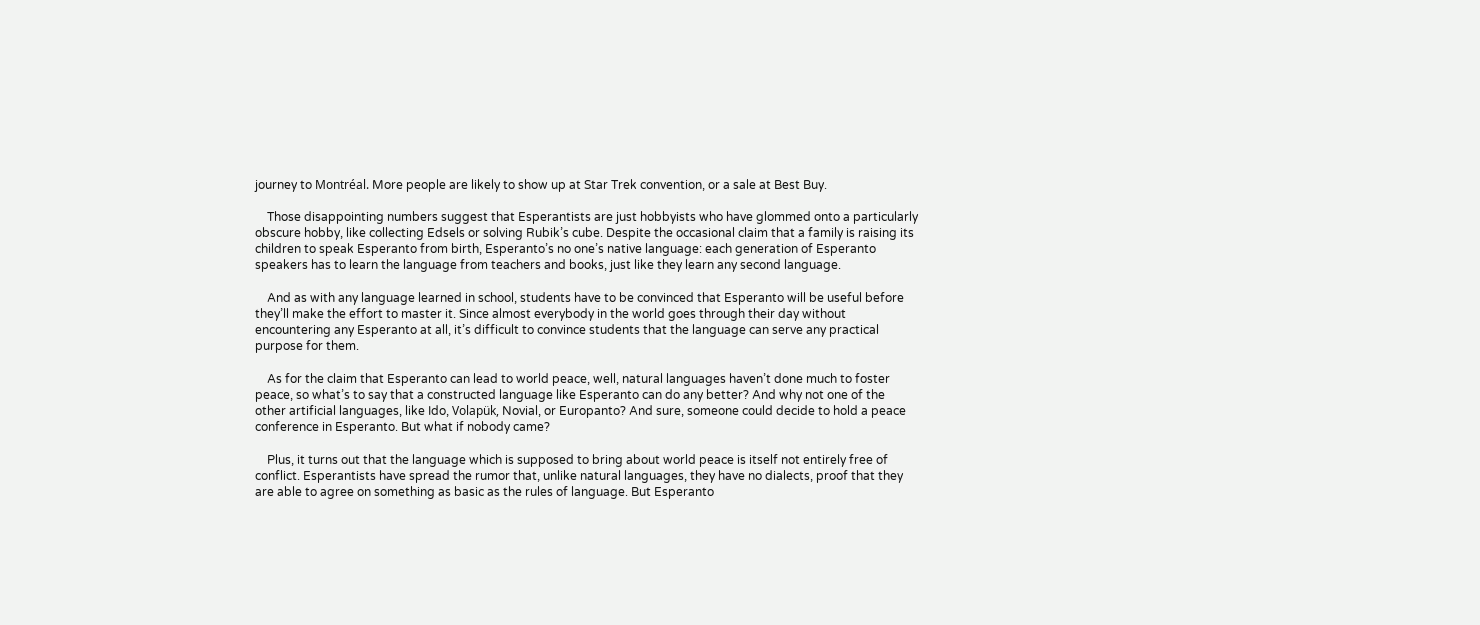journey to Montréal. More people are likely to show up at Star Trek convention, or a sale at Best Buy.

    Those disappointing numbers suggest that Esperantists are just hobbyists who have glommed onto a particularly obscure hobby, like collecting Edsels or solving Rubik’s cube. Despite the occasional claim that a family is raising its children to speak Esperanto from birth, Esperanto’s no one’s native language: each generation of Esperanto speakers has to learn the language from teachers and books, just like they learn any second language.

    And as with any language learned in school, students have to be convinced that Esperanto will be useful before they’ll make the effort to master it. Since almost everybody in the world goes through their day without encountering any Esperanto at all, it’s difficult to convince students that the language can serve any practical purpose for them.

    As for the claim that Esperanto can lead to world peace, well, natural languages haven’t done much to foster peace, so what’s to say that a constructed language like Esperanto can do any better? And why not one of the other artificial languages, like Ido, Volapük, Novial, or Europanto? And sure, someone could decide to hold a peace conference in Esperanto. But what if nobody came?

    Plus, it turns out that the language which is supposed to bring about world peace is itself not entirely free of conflict. Esperantists have spread the rumor that, unlike natural languages, they have no dialects, proof that they are able to agree on something as basic as the rules of language. But Esperanto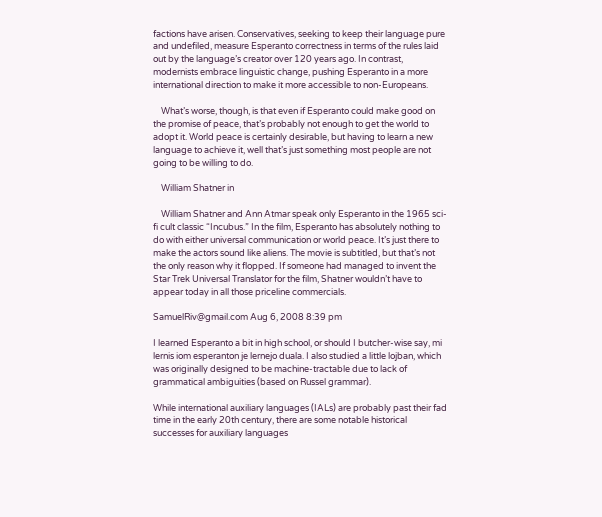factions have arisen. Conservatives, seeking to keep their language pure and undefiled, measure Esperanto correctness in terms of the rules laid out by the language’s creator over 120 years ago. In contrast, modernists embrace linguistic change, pushing Esperanto in a more international direction to make it more accessible to non-Europeans.

    What’s worse, though, is that even if Esperanto could make good on the promise of peace, that’s probably not enough to get the world to adopt it. World peace is certainly desirable, but having to learn a new language to achieve it, well that’s just something most people are not going to be willing to do.

    William Shatner in

    William Shatner and Ann Atmar speak only Esperanto in the 1965 sci-fi cult classic “Incubus.” In the film, Esperanto has absolutely nothing to do with either universal communication or world peace. It’s just there to make the actors sound like aliens. The movie is subtitled, but that’s not the only reason why it flopped. If someone had managed to invent the Star Trek Universal Translator for the film, Shatner wouldn’t have to appear today in all those priceline commercials.

SamuelRiv@gmail.com Aug 6, 2008 8:39 pm

I learned Esperanto a bit in high school, or should I butcher-wise say, mi lernis iom esperanton je lernejo duala. I also studied a little lojban, which was originally designed to be machine-tractable due to lack of grammatical ambiguities (based on Russel grammar).

While international auxiliary languages (IALs) are probably past their fad time in the early 20th century, there are some notable historical successes for auxiliary languages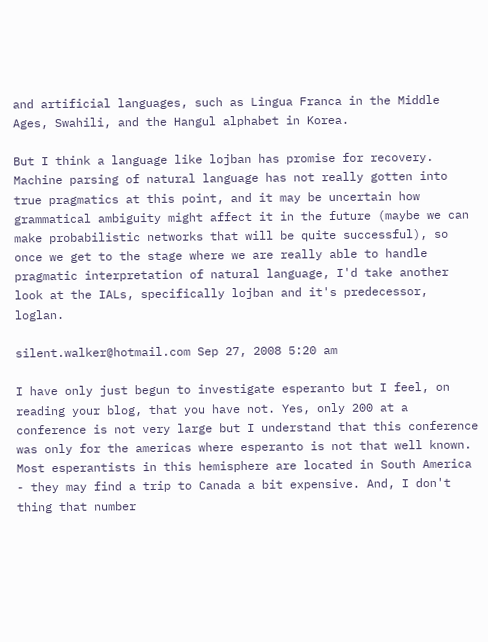and artificial languages, such as Lingua Franca in the Middle Ages, Swahili, and the Hangul alphabet in Korea.

But I think a language like lojban has promise for recovery. Machine parsing of natural language has not really gotten into true pragmatics at this point, and it may be uncertain how grammatical ambiguity might affect it in the future (maybe we can make probabilistic networks that will be quite successful), so once we get to the stage where we are really able to handle pragmatic interpretation of natural language, I'd take another look at the IALs, specifically lojban and it's predecessor, loglan.

silent.walker@hotmail.com Sep 27, 2008 5:20 am

I have only just begun to investigate esperanto but I feel, on reading your blog, that you have not. Yes, only 200 at a conference is not very large but I understand that this conference was only for the americas where esperanto is not that well known. Most esperantists in this hemisphere are located in South America - they may find a trip to Canada a bit expensive. And, I don't thing that number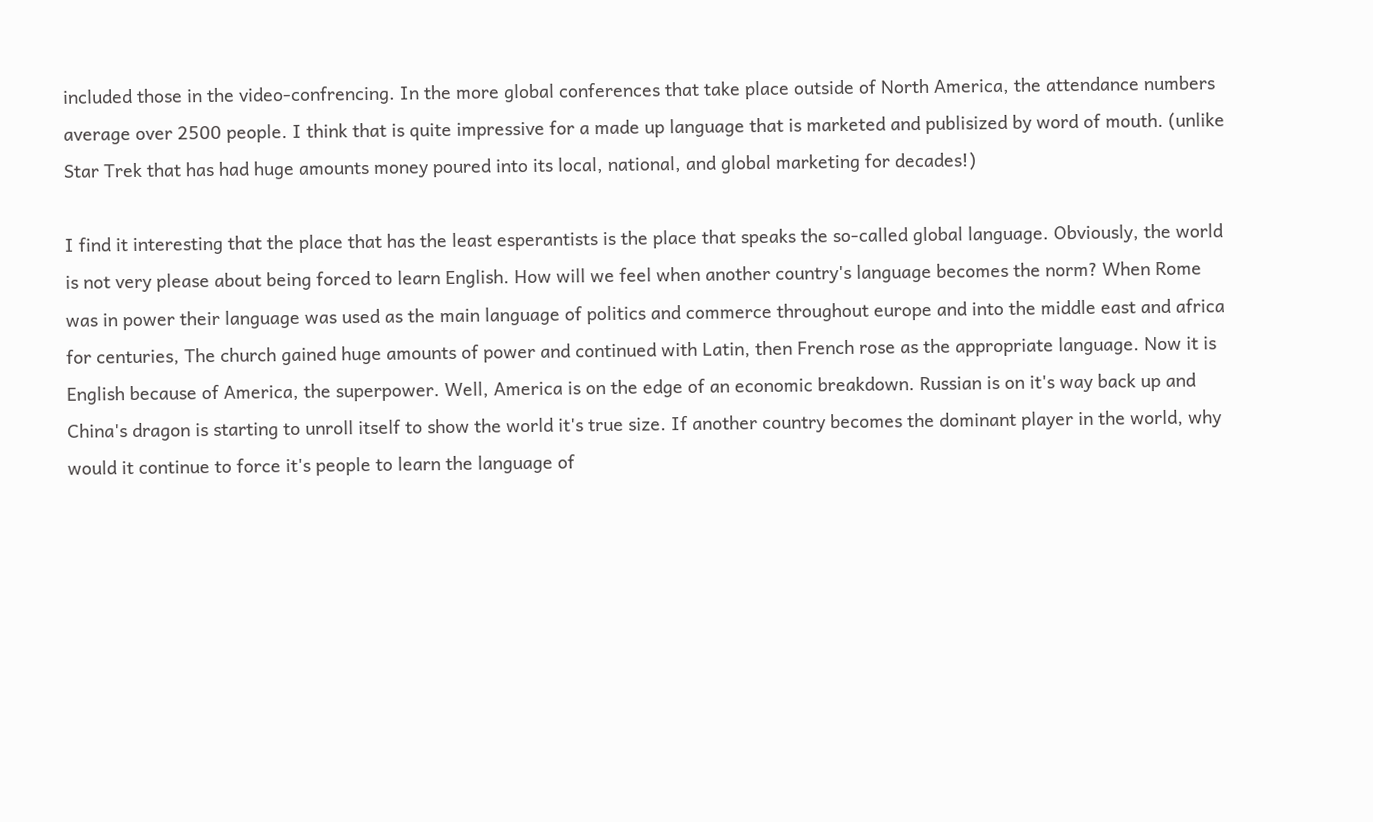included those in the video-confrencing. In the more global conferences that take place outside of North America, the attendance numbers average over 2500 people. I think that is quite impressive for a made up language that is marketed and publisized by word of mouth. (unlike Star Trek that has had huge amounts money poured into its local, national, and global marketing for decades!)

I find it interesting that the place that has the least esperantists is the place that speaks the so-called global language. Obviously, the world is not very please about being forced to learn English. How will we feel when another country's language becomes the norm? When Rome was in power their language was used as the main language of politics and commerce throughout europe and into the middle east and africa for centuries, The church gained huge amounts of power and continued with Latin, then French rose as the appropriate language. Now it is English because of America, the superpower. Well, America is on the edge of an economic breakdown. Russian is on it's way back up and China's dragon is starting to unroll itself to show the world it's true size. If another country becomes the dominant player in the world, why would it continue to force it's people to learn the language of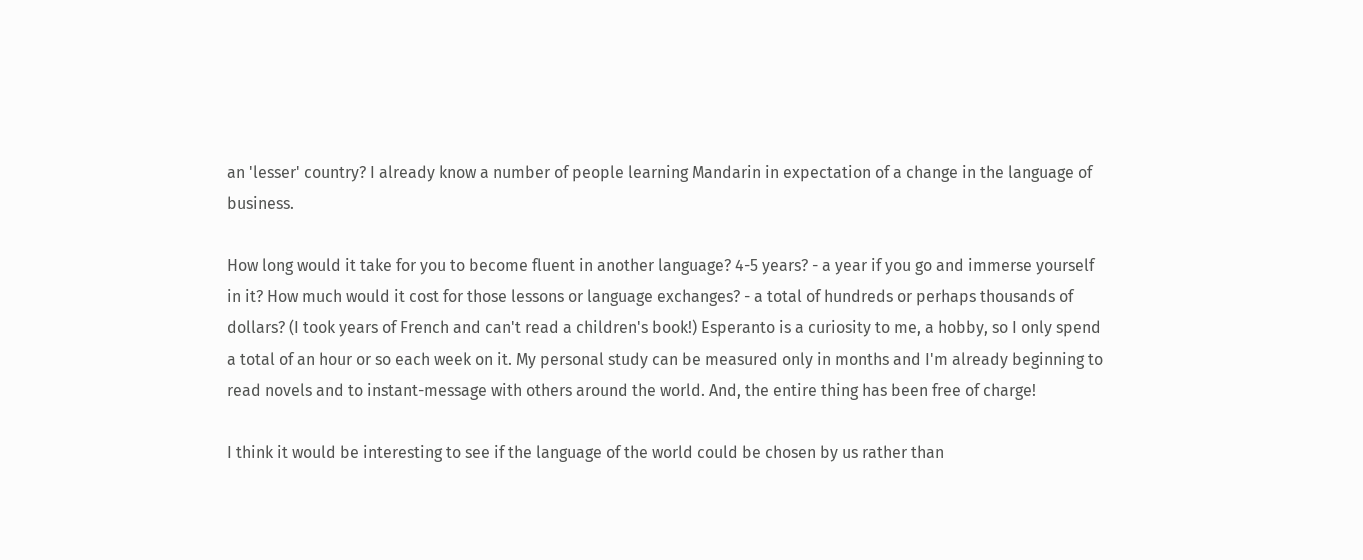an 'lesser' country? I already know a number of people learning Mandarin in expectation of a change in the language of business.

How long would it take for you to become fluent in another language? 4-5 years? - a year if you go and immerse yourself in it? How much would it cost for those lessons or language exchanges? - a total of hundreds or perhaps thousands of dollars? (I took years of French and can't read a children's book!) Esperanto is a curiosity to me, a hobby, so I only spend a total of an hour or so each week on it. My personal study can be measured only in months and I'm already beginning to read novels and to instant-message with others around the world. And, the entire thing has been free of charge!

I think it would be interesting to see if the language of the world could be chosen by us rather than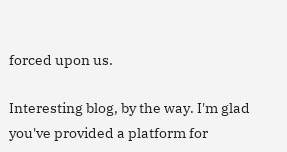forced upon us.

Interesting blog, by the way. I'm glad you've provided a platform for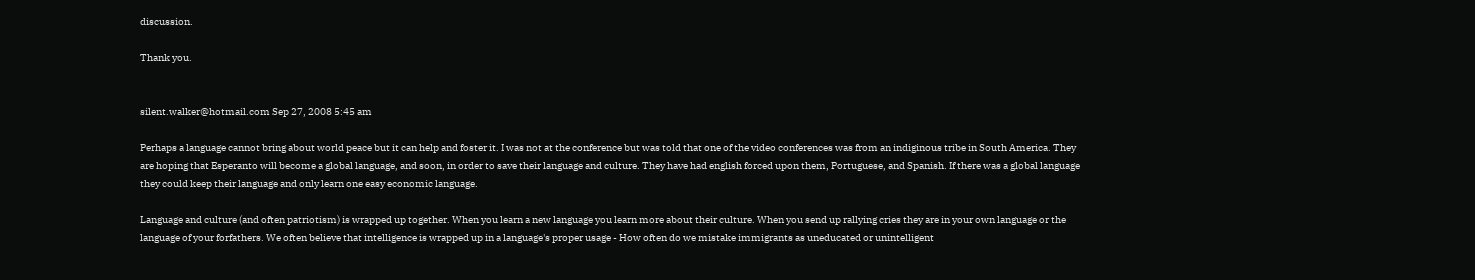discussion.

Thank you.


silent.walker@hotmail.com Sep 27, 2008 5:45 am

Perhaps a language cannot bring about world peace but it can help and foster it. I was not at the conference but was told that one of the video conferences was from an indiginous tribe in South America. They are hoping that Esperanto will become a global language, and soon, in order to save their language and culture. They have had english forced upon them, Portuguese, and Spanish. If there was a global language they could keep their language and only learn one easy economic language.

Language and culture (and often patriotism) is wrapped up together. When you learn a new language you learn more about their culture. When you send up rallying cries they are in your own language or the language of your forfathers. We often believe that intelligence is wrapped up in a language's proper usage - How often do we mistake immigrants as uneducated or unintelligent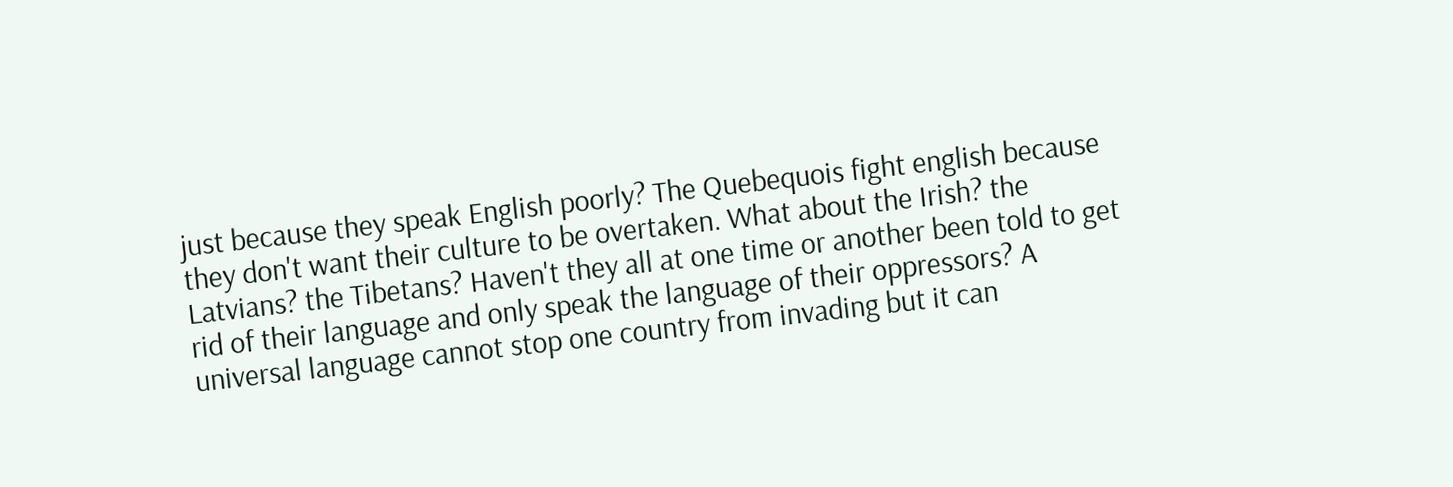just because they speak English poorly? The Quebequois fight english because they don't want their culture to be overtaken. What about the Irish? the Latvians? the Tibetans? Haven't they all at one time or another been told to get rid of their language and only speak the language of their oppressors? A universal language cannot stop one country from invading but it can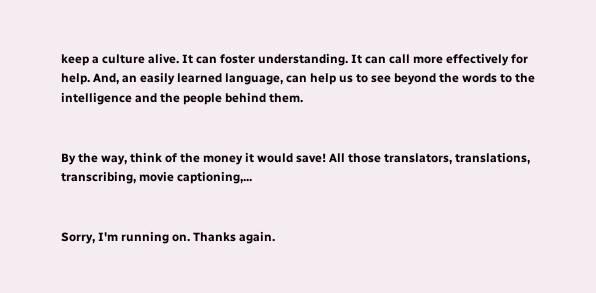keep a culture alive. It can foster understanding. It can call more effectively for help. And, an easily learned language, can help us to see beyond the words to the intelligence and the people behind them.


By the way, think of the money it would save! All those translators, translations, transcribing, movie captioning,...


Sorry, I'm running on. Thanks again.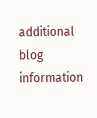additional blog information